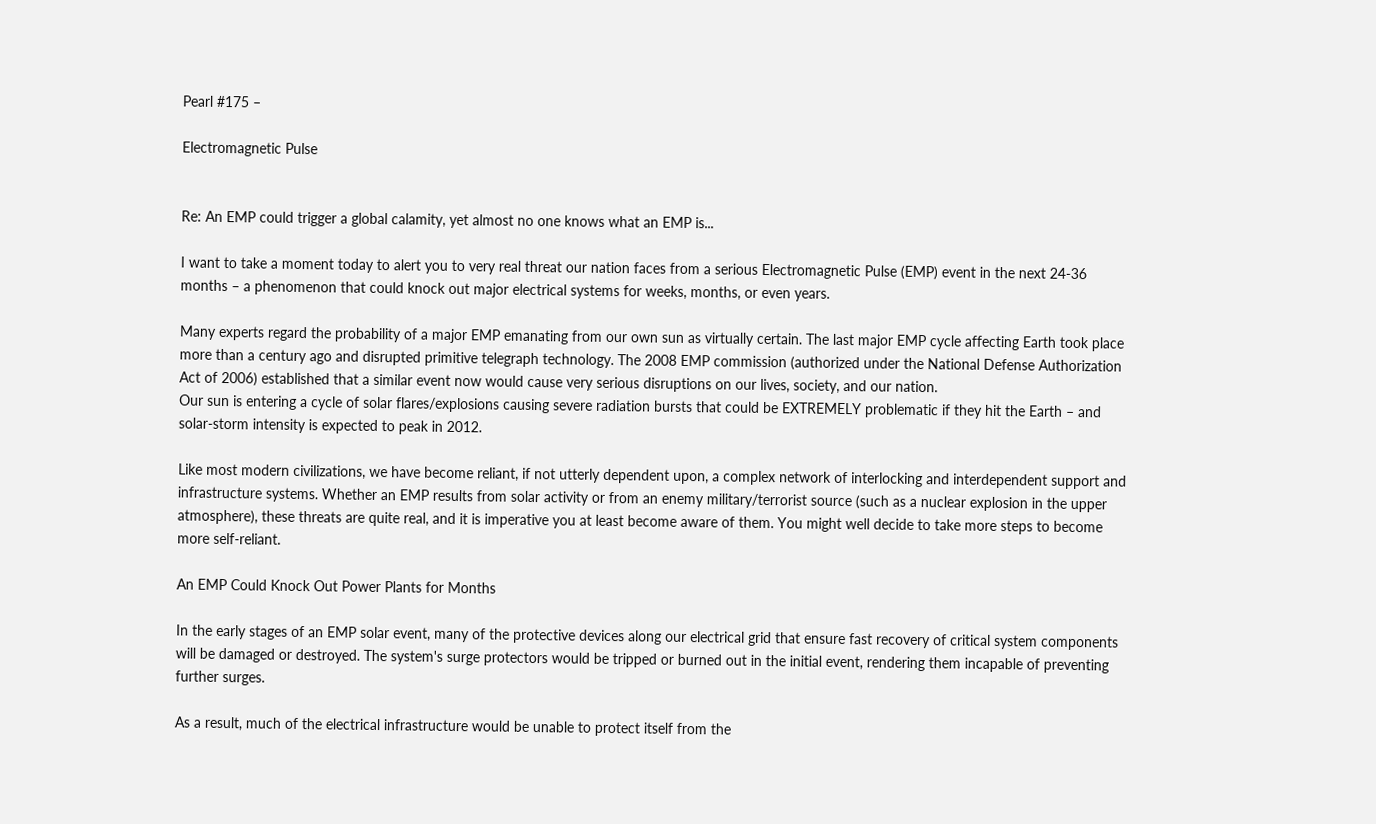Pearl #175 –

Electromagnetic Pulse


Re: An EMP could trigger a global calamity, yet almost no one knows what an EMP is...

I want to take a moment today to alert you to very real threat our nation faces from a serious Electromagnetic Pulse (EMP) event in the next 24-36 months – a phenomenon that could knock out major electrical systems for weeks, months, or even years.

Many experts regard the probability of a major EMP emanating from our own sun as virtually certain. The last major EMP cycle affecting Earth took place more than a century ago and disrupted primitive telegraph technology. The 2008 EMP commission (authorized under the National Defense Authorization Act of 2006) established that a similar event now would cause very serious disruptions on our lives, society, and our nation.
Our sun is entering a cycle of solar flares/explosions causing severe radiation bursts that could be EXTREMELY problematic if they hit the Earth – and solar-storm intensity is expected to peak in 2012.

Like most modern civilizations, we have become reliant, if not utterly dependent upon, a complex network of interlocking and interdependent support and infrastructure systems. Whether an EMP results from solar activity or from an enemy military/terrorist source (such as a nuclear explosion in the upper atmosphere), these threats are quite real, and it is imperative you at least become aware of them. You might well decide to take more steps to become more self-reliant.

An EMP Could Knock Out Power Plants for Months

In the early stages of an EMP solar event, many of the protective devices along our electrical grid that ensure fast recovery of critical system components will be damaged or destroyed. The system's surge protectors would be tripped or burned out in the initial event, rendering them incapable of preventing further surges.

As a result, much of the electrical infrastructure would be unable to protect itself from the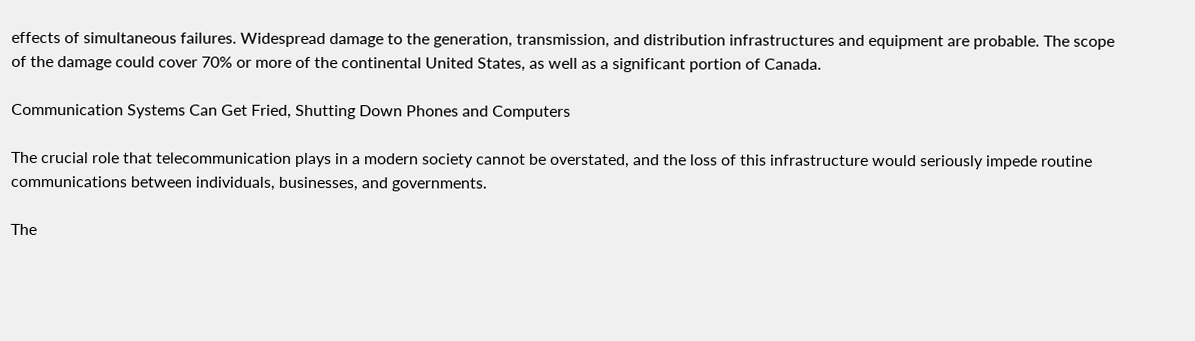effects of simultaneous failures. Widespread damage to the generation, transmission, and distribution infrastructures and equipment are probable. The scope of the damage could cover 70% or more of the continental United States, as well as a significant portion of Canada.

Communication Systems Can Get Fried, Shutting Down Phones and Computers

The crucial role that telecommunication plays in a modern society cannot be overstated, and the loss of this infrastructure would seriously impede routine communications between individuals, businesses, and governments.

The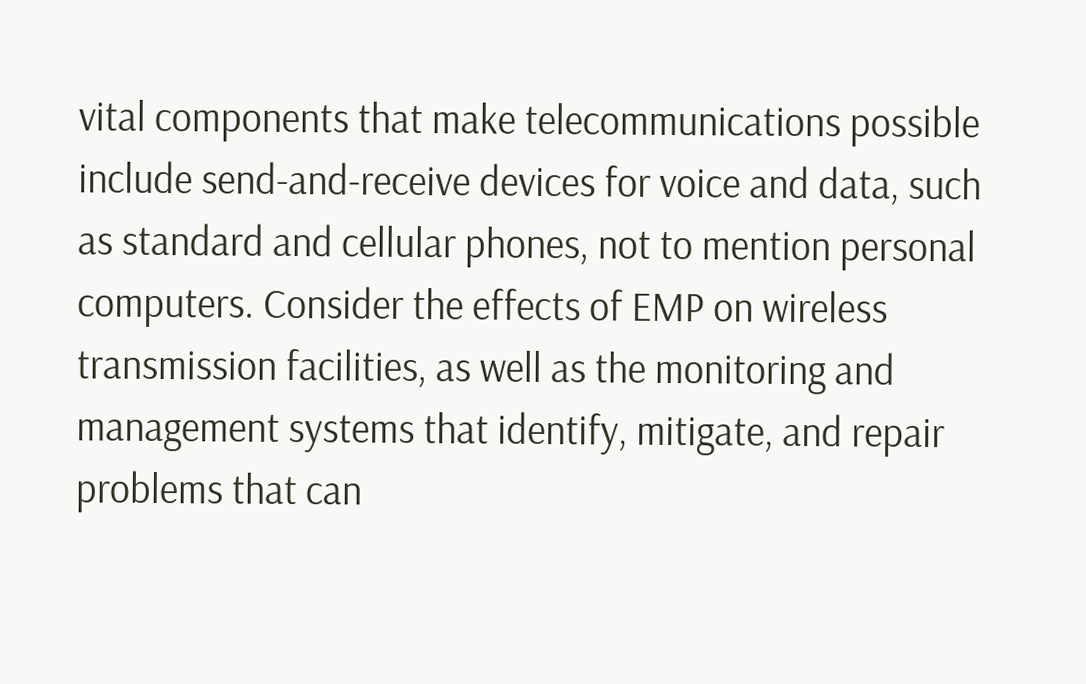vital components that make telecommunications possible include send-and-receive devices for voice and data, such as standard and cellular phones, not to mention personal computers. Consider the effects of EMP on wireless transmission facilities, as well as the monitoring and management systems that identify, mitigate, and repair problems that can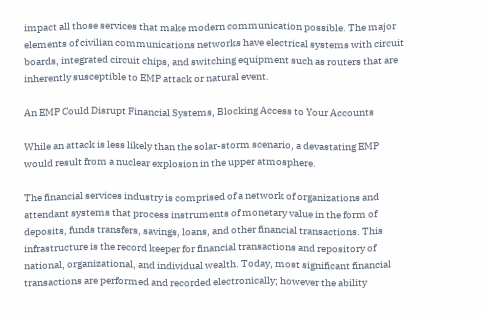impact all those services that make modern communication possible. The major elements of civilian communications networks have electrical systems with circuit boards, integrated circuit chips, and switching equipment such as routers that are inherently susceptible to EMP attack or natural event.

An EMP Could Disrupt Financial Systems, Blocking Access to Your Accounts

While an attack is less likely than the solar-storm scenario, a devastating EMP would result from a nuclear explosion in the upper atmosphere.

The financial services industry is comprised of a network of organizations and attendant systems that process instruments of monetary value in the form of deposits, funds transfers, savings, loans, and other financial transactions. This infrastructure is the record keeper for financial transactions and repository of national, organizational, and individual wealth. Today, most significant financial transactions are performed and recorded electronically; however the ability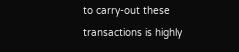to carry-out these transactions is highly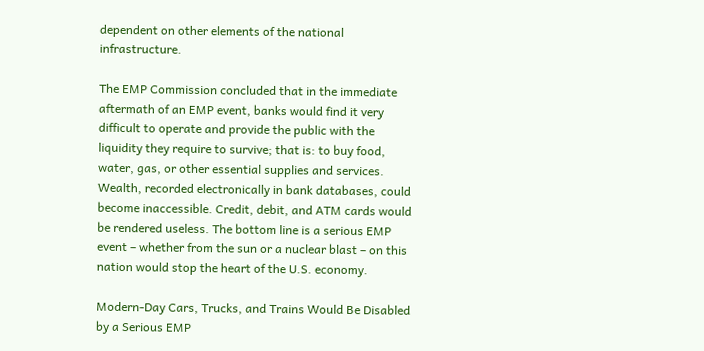dependent on other elements of the national infrastructure.

The EMP Commission concluded that in the immediate aftermath of an EMP event, banks would find it very difficult to operate and provide the public with the liquidity they require to survive; that is: to buy food, water, gas, or other essential supplies and services. Wealth, recorded electronically in bank databases, could become inaccessible. Credit, debit, and ATM cards would be rendered useless. The bottom line is a serious EMP event – whether from the sun or a nuclear blast – on this nation would stop the heart of the U.S. economy.

Modern-Day Cars, Trucks, and Trains Would Be Disabled by a Serious EMP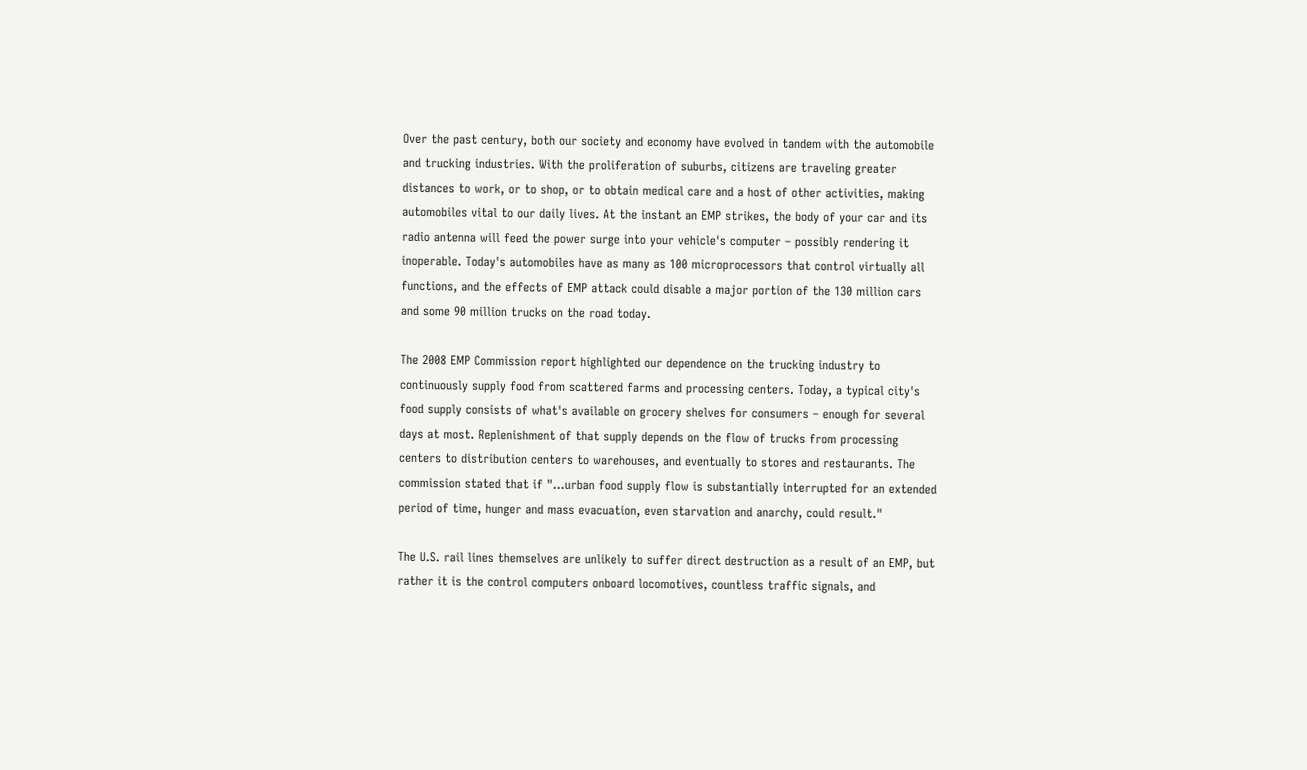Over the past century, both our society and economy have evolved in tandem with the automobile and trucking industries. With the proliferation of suburbs, citizens are traveling greater distances to work, or to shop, or to obtain medical care and a host of other activities, making automobiles vital to our daily lives. At the instant an EMP strikes, the body of your car and its radio antenna will feed the power surge into your vehicle's computer – possibly rendering it inoperable. Today's automobiles have as many as 100 microprocessors that control virtually all functions, and the effects of EMP attack could disable a major portion of the 130 million cars and some 90 million trucks on the road today.

The 2008 EMP Commission report highlighted our dependence on the trucking industry to continuously supply food from scattered farms and processing centers. Today, a typical city's food supply consists of what's available on grocery shelves for consumers – enough for several days at most. Replenishment of that supply depends on the flow of trucks from processing centers to distribution centers to warehouses, and eventually to stores and restaurants. The commission stated that if "...urban food supply flow is substantially interrupted for an extended period of time, hunger and mass evacuation, even starvation and anarchy, could result."

The U.S. rail lines themselves are unlikely to suffer direct destruction as a result of an EMP, but rather it is the control computers onboard locomotives, countless traffic signals, and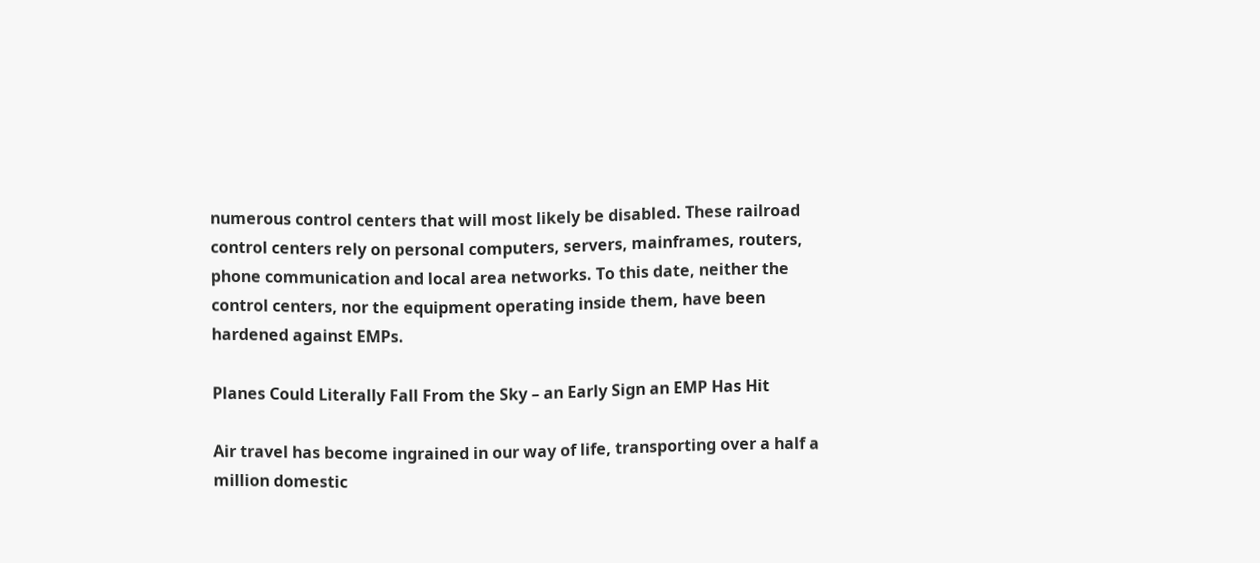numerous control centers that will most likely be disabled. These railroad control centers rely on personal computers, servers, mainframes, routers, phone communication and local area networks. To this date, neither the control centers, nor the equipment operating inside them, have been hardened against EMPs.

Planes Could Literally Fall From the Sky – an Early Sign an EMP Has Hit

Air travel has become ingrained in our way of life, transporting over a half a million domestic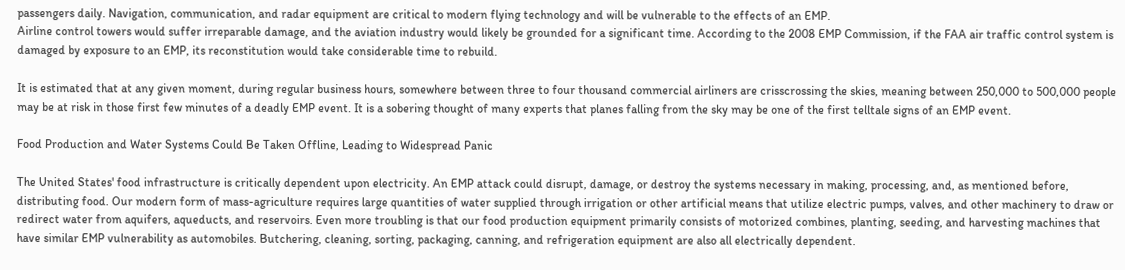passengers daily. Navigation, communication, and radar equipment are critical to modern flying technology and will be vulnerable to the effects of an EMP.
Airline control towers would suffer irreparable damage, and the aviation industry would likely be grounded for a significant time. According to the 2008 EMP Commission, if the FAA air traffic control system is damaged by exposure to an EMP, its reconstitution would take considerable time to rebuild.

It is estimated that at any given moment, during regular business hours, somewhere between three to four thousand commercial airliners are crisscrossing the skies, meaning between 250,000 to 500,000 people may be at risk in those first few minutes of a deadly EMP event. It is a sobering thought of many experts that planes falling from the sky may be one of the first telltale signs of an EMP event.

Food Production and Water Systems Could Be Taken Offline, Leading to Widespread Panic

The United States' food infrastructure is critically dependent upon electricity. An EMP attack could disrupt, damage, or destroy the systems necessary in making, processing, and, as mentioned before, distributing food. Our modern form of mass-agriculture requires large quantities of water supplied through irrigation or other artificial means that utilize electric pumps, valves, and other machinery to draw or redirect water from aquifers, aqueducts, and reservoirs. Even more troubling is that our food production equipment primarily consists of motorized combines, planting, seeding, and harvesting machines that have similar EMP vulnerability as automobiles. Butchering, cleaning, sorting, packaging, canning, and refrigeration equipment are also all electrically dependent.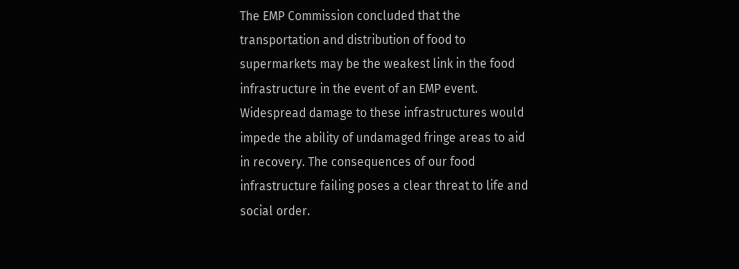The EMP Commission concluded that the transportation and distribution of food to supermarkets may be the weakest link in the food infrastructure in the event of an EMP event. Widespread damage to these infrastructures would impede the ability of undamaged fringe areas to aid in recovery. The consequences of our food infrastructure failing poses a clear threat to life and social order.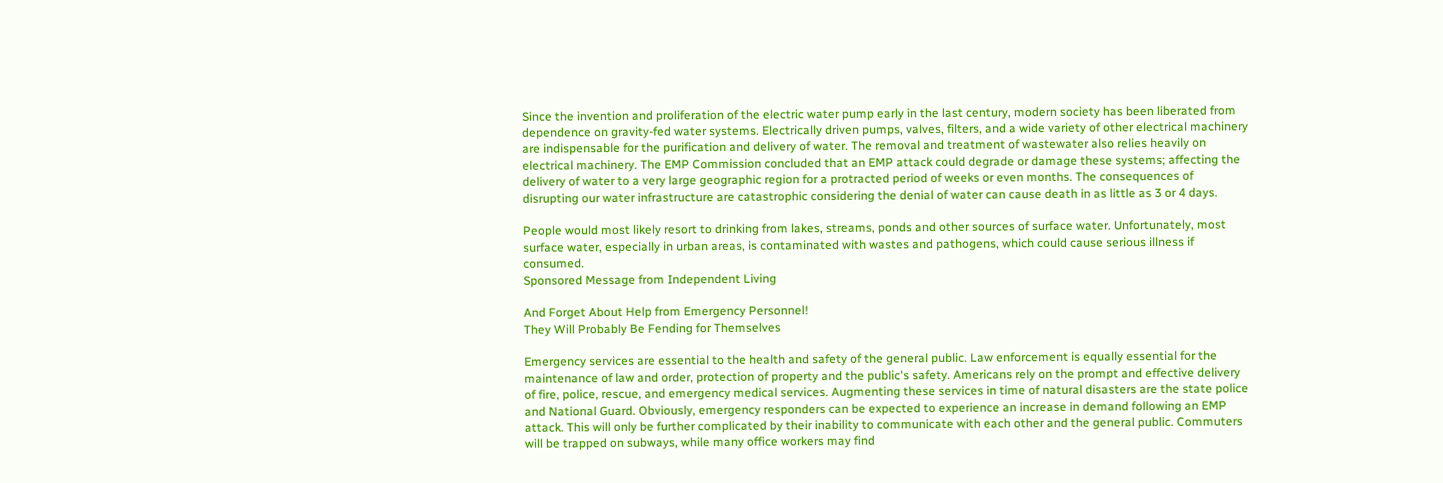Since the invention and proliferation of the electric water pump early in the last century, modern society has been liberated from dependence on gravity-fed water systems. Electrically driven pumps, valves, filters, and a wide variety of other electrical machinery are indispensable for the purification and delivery of water. The removal and treatment of wastewater also relies heavily on electrical machinery. The EMP Commission concluded that an EMP attack could degrade or damage these systems; affecting the delivery of water to a very large geographic region for a protracted period of weeks or even months. The consequences of disrupting our water infrastructure are catastrophic considering the denial of water can cause death in as little as 3 or 4 days.

People would most likely resort to drinking from lakes, streams, ponds and other sources of surface water. Unfortunately, most surface water, especially in urban areas, is contaminated with wastes and pathogens, which could cause serious illness if consumed.
Sponsored Message from Independent Living

And Forget About Help from Emergency Personnel!
They Will Probably Be Fending for Themselves

Emergency services are essential to the health and safety of the general public. Law enforcement is equally essential for the maintenance of law and order, protection of property and the public's safety. Americans rely on the prompt and effective delivery of fire, police, rescue, and emergency medical services. Augmenting these services in time of natural disasters are the state police and National Guard. Obviously, emergency responders can be expected to experience an increase in demand following an EMP attack. This will only be further complicated by their inability to communicate with each other and the general public. Commuters will be trapped on subways, while many office workers may find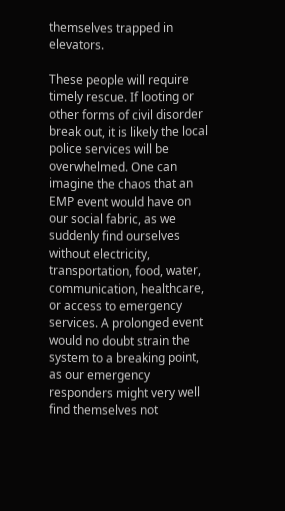themselves trapped in elevators.

These people will require timely rescue. If looting or other forms of civil disorder break out, it is likely the local police services will be overwhelmed. One can imagine the chaos that an EMP event would have on our social fabric, as we suddenly find ourselves without electricity, transportation, food, water, communication, healthcare, or access to emergency services. A prolonged event would no doubt strain the system to a breaking point, as our emergency responders might very well find themselves not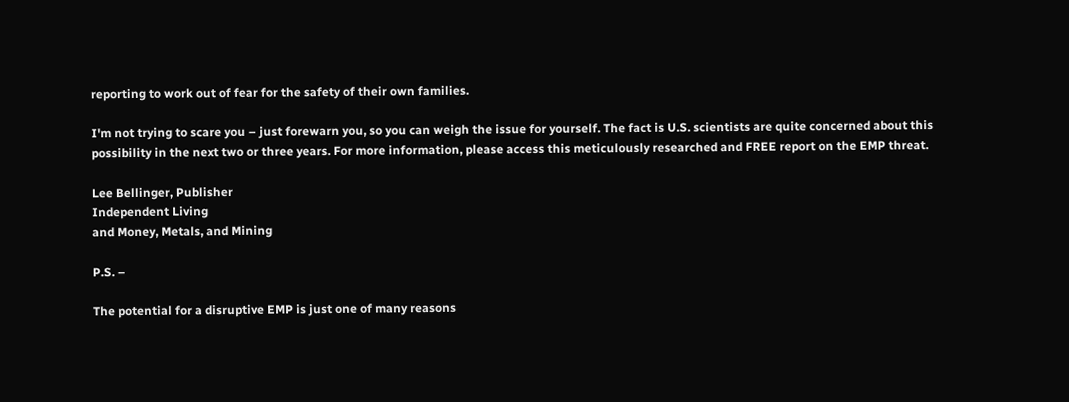reporting to work out of fear for the safety of their own families.

I'm not trying to scare you – just forewarn you, so you can weigh the issue for yourself. The fact is U.S. scientists are quite concerned about this possibility in the next two or three years. For more information, please access this meticulously researched and FREE report on the EMP threat.

Lee Bellinger, Publisher
Independent Living
and Money, Metals, and Mining

P.S. –

The potential for a disruptive EMP is just one of many reasons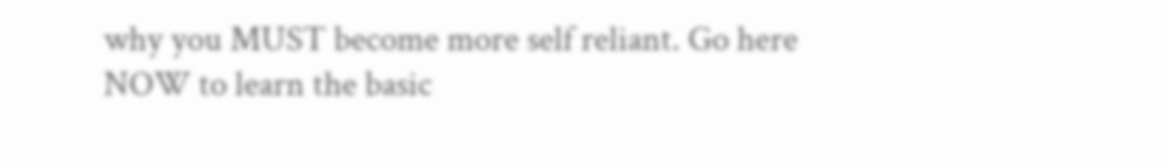why you MUST become more self reliant. Go here NOW to learn the basic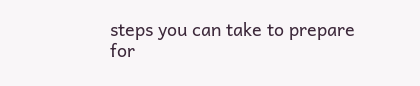steps you can take to prepare for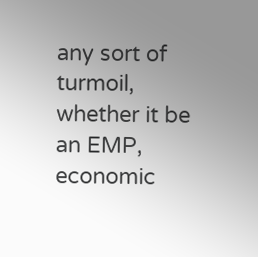any sort of turmoil, whether it be an EMP, economic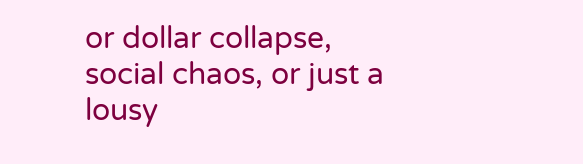or dollar collapse, social chaos, or just a lousy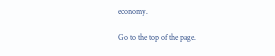economy.

Go to the top of the page.